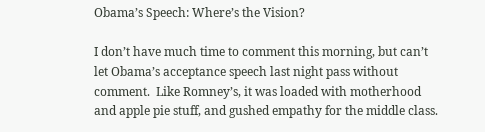Obama’s Speech: Where’s the Vision?

I don’t have much time to comment this morning, but can’t let Obama’s acceptance speech last night pass without comment.  Like Romney’s, it was loaded with motherhood and apple pie stuff, and gushed empathy for the middle class.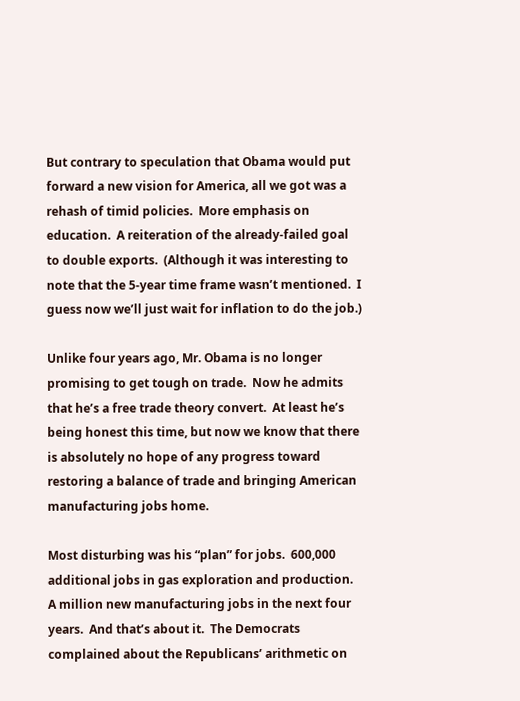But contrary to speculation that Obama would put forward a new vision for America, all we got was a rehash of timid policies.  More emphasis on education.  A reiteration of the already-failed goal to double exports.  (Although it was interesting to note that the 5-year time frame wasn’t mentioned.  I guess now we’ll just wait for inflation to do the job.)

Unlike four years ago, Mr. Obama is no longer promising to get tough on trade.  Now he admits that he’s a free trade theory convert.  At least he’s being honest this time, but now we know that there is absolutely no hope of any progress toward restoring a balance of trade and bringing American manufacturing jobs home.

Most disturbing was his “plan” for jobs.  600,000 additional jobs in gas exploration and production.  A million new manufacturing jobs in the next four years.  And that’s about it.  The Democrats complained about the Republicans’ arithmetic on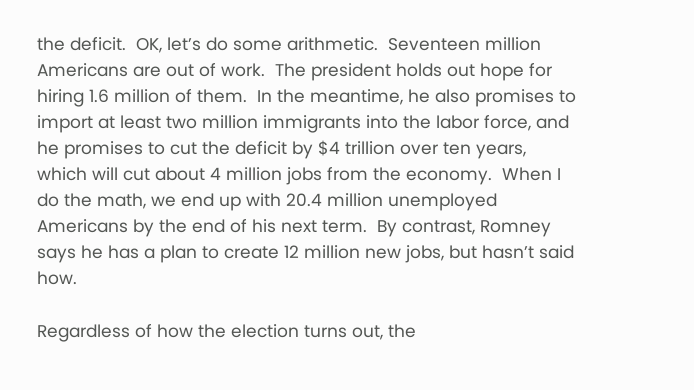the deficit.  OK, let’s do some arithmetic.  Seventeen million Americans are out of work.  The president holds out hope for hiring 1.6 million of them.  In the meantime, he also promises to import at least two million immigrants into the labor force, and he promises to cut the deficit by $4 trillion over ten years, which will cut about 4 million jobs from the economy.  When I do the math, we end up with 20.4 million unemployed Americans by the end of his next term.  By contrast, Romney says he has a plan to create 12 million new jobs, but hasn’t said how.

Regardless of how the election turns out, the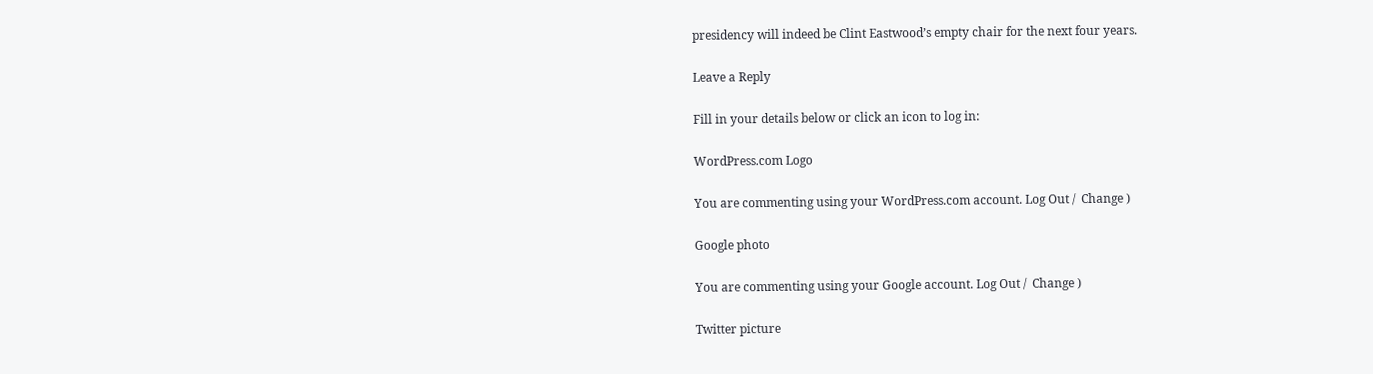presidency will indeed be Clint Eastwood’s empty chair for the next four years.

Leave a Reply

Fill in your details below or click an icon to log in:

WordPress.com Logo

You are commenting using your WordPress.com account. Log Out /  Change )

Google photo

You are commenting using your Google account. Log Out /  Change )

Twitter picture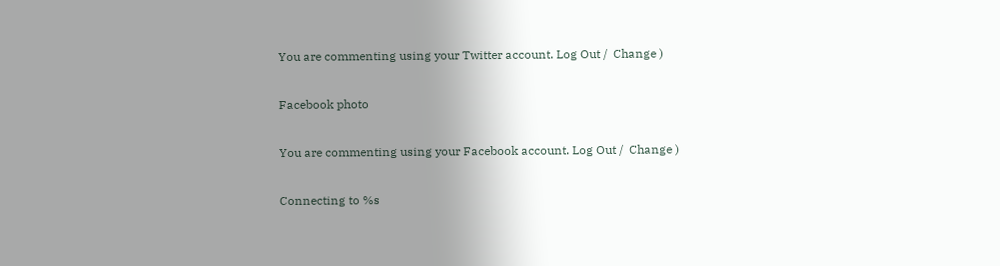You are commenting using your Twitter account. Log Out /  Change )

Facebook photo

You are commenting using your Facebook account. Log Out /  Change )

Connecting to %s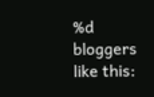%d bloggers like this: